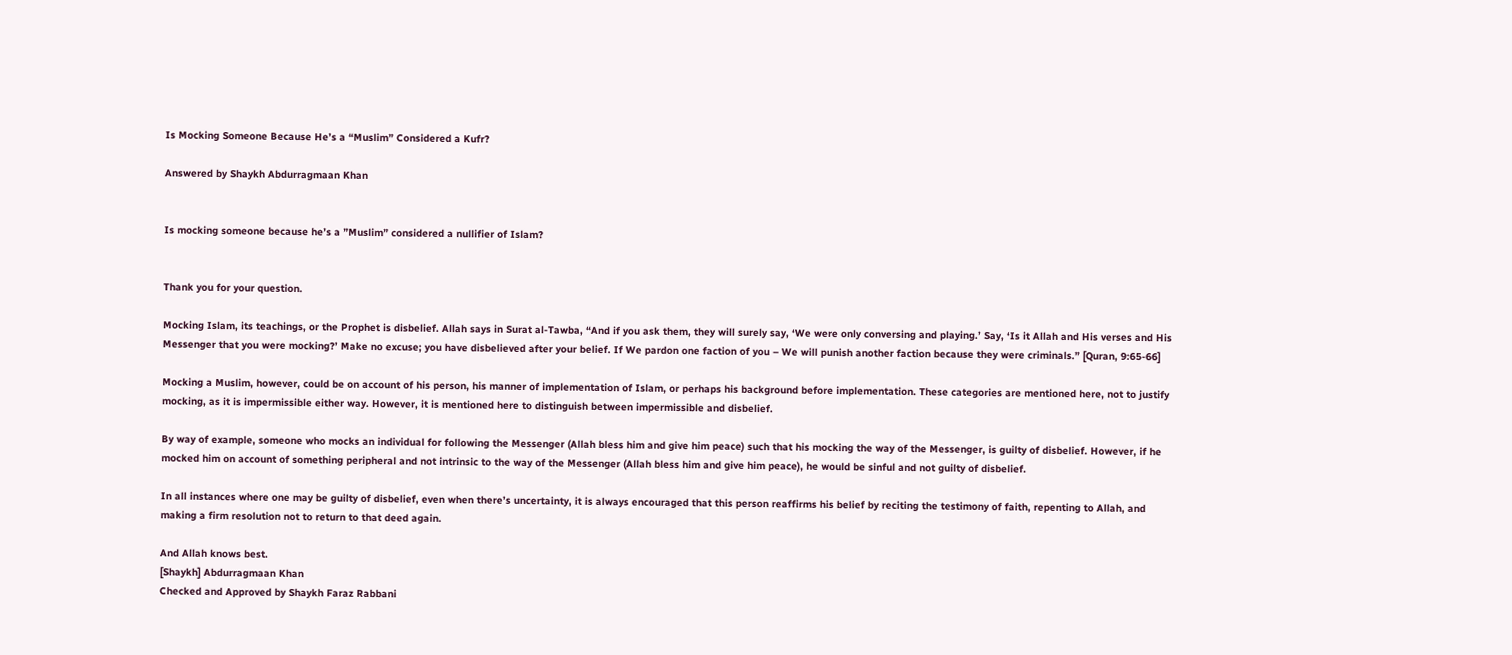Is Mocking Someone Because He’s a “Muslim” Considered a Kufr?

Answered by Shaykh Abdurragmaan Khan


Is mocking someone because he’s a ”Muslim” considered a nullifier of Islam?


Thank you for your question.

Mocking Islam, its teachings, or the Prophet is disbelief. Allah says in Surat al-Tawba, “And if you ask them, they will surely say, ‘We were only conversing and playing.’ Say, ‘Is it Allah and His verses and His Messenger that you were mocking?’ Make no excuse; you have disbelieved after your belief. If We pardon one faction of you – We will punish another faction because they were criminals.” [Quran, 9:65-66]

Mocking a Muslim, however, could be on account of his person, his manner of implementation of Islam, or perhaps his background before implementation. These categories are mentioned here, not to justify mocking, as it is impermissible either way. However, it is mentioned here to distinguish between impermissible and disbelief.

By way of example, someone who mocks an individual for following the Messenger (Allah bless him and give him peace) such that his mocking the way of the Messenger, is guilty of disbelief. However, if he mocked him on account of something peripheral and not intrinsic to the way of the Messenger (Allah bless him and give him peace), he would be sinful and not guilty of disbelief.

In all instances where one may be guilty of disbelief, even when there’s uncertainty, it is always encouraged that this person reaffirms his belief by reciting the testimony of faith, repenting to Allah, and making a firm resolution not to return to that deed again.

And Allah knows best.
[Shaykh] Abdurragmaan Khan
Checked and Approved by Shaykh Faraz Rabbani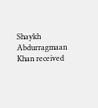Shaykh Abdurragmaan Khan received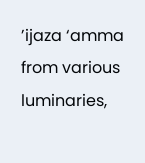’ijaza ‘amma from various luminaries,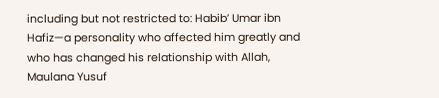including but not restricted to: Habib’ Umar ibn Hafiz—a personality who affected him greatly and who has changed his relationship with Allah, Maulana Yusuf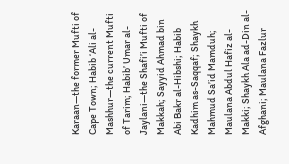Karaan—the former Mufti of Cape Town; Habib ‘Ali al-Mashhur—the current Mufti of Tarim; Habib’ Umar al-Jaylani—the Shafi’i Mufti of Makkah; Sayyid Ahmad bin Abi Bakr al-Hibshi; Habib Kadhim as-Saqqaf; Shaykh Mahmud Sa’id Mamduh; Maulana Abdul Hafiz al-Makki; Shaykh Ala ad-Din al-Afghani; Maulana Fazlur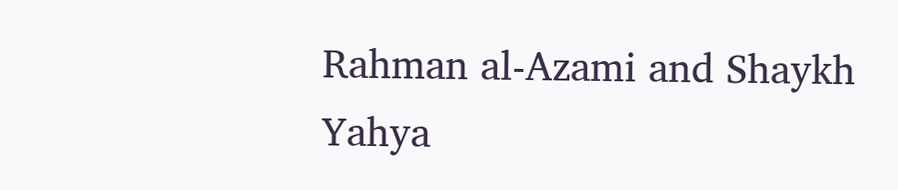Rahman al-Azami and Shaykh Yahya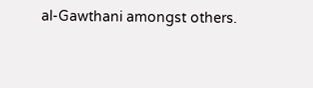al-Gawthani amongst others.